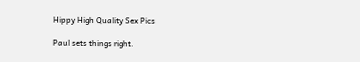Hippy High Quality Sex Pics

Paul sets things right.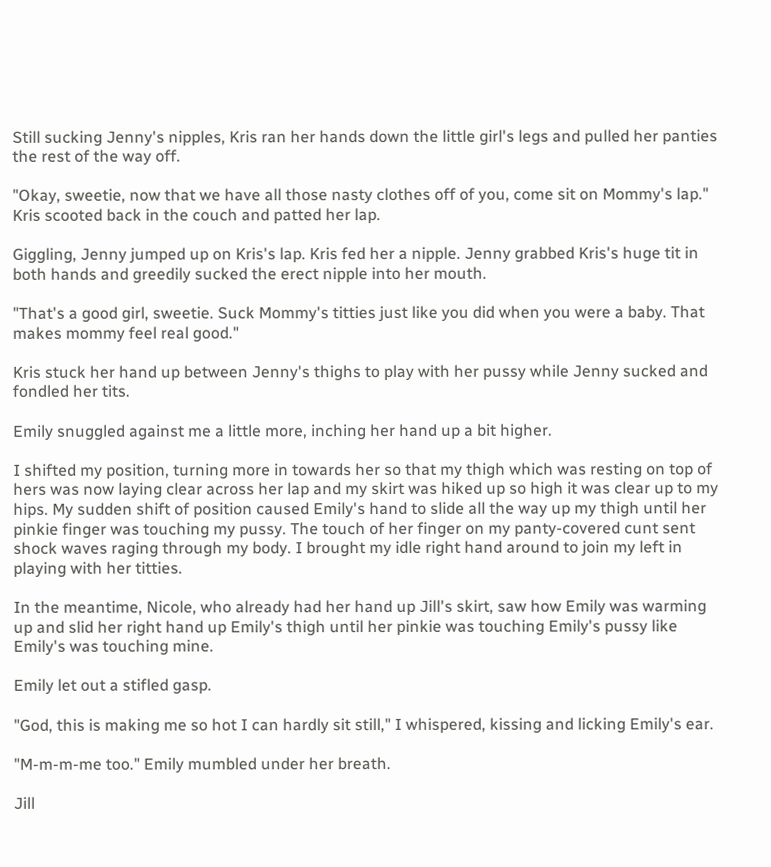Still sucking Jenny's nipples, Kris ran her hands down the little girl's legs and pulled her panties the rest of the way off.

"Okay, sweetie, now that we have all those nasty clothes off of you, come sit on Mommy's lap." Kris scooted back in the couch and patted her lap.

Giggling, Jenny jumped up on Kris's lap. Kris fed her a nipple. Jenny grabbed Kris's huge tit in both hands and greedily sucked the erect nipple into her mouth.

"That's a good girl, sweetie. Suck Mommy's titties just like you did when you were a baby. That makes mommy feel real good."

Kris stuck her hand up between Jenny's thighs to play with her pussy while Jenny sucked and fondled her tits.

Emily snuggled against me a little more, inching her hand up a bit higher.

I shifted my position, turning more in towards her so that my thigh which was resting on top of hers was now laying clear across her lap and my skirt was hiked up so high it was clear up to my hips. My sudden shift of position caused Emily's hand to slide all the way up my thigh until her pinkie finger was touching my pussy. The touch of her finger on my panty-covered cunt sent shock waves raging through my body. I brought my idle right hand around to join my left in playing with her titties.

In the meantime, Nicole, who already had her hand up Jill's skirt, saw how Emily was warming up and slid her right hand up Emily's thigh until her pinkie was touching Emily's pussy like Emily's was touching mine.

Emily let out a stifled gasp.

"God, this is making me so hot I can hardly sit still," I whispered, kissing and licking Emily's ear.

"M-m-m-me too." Emily mumbled under her breath.

Jill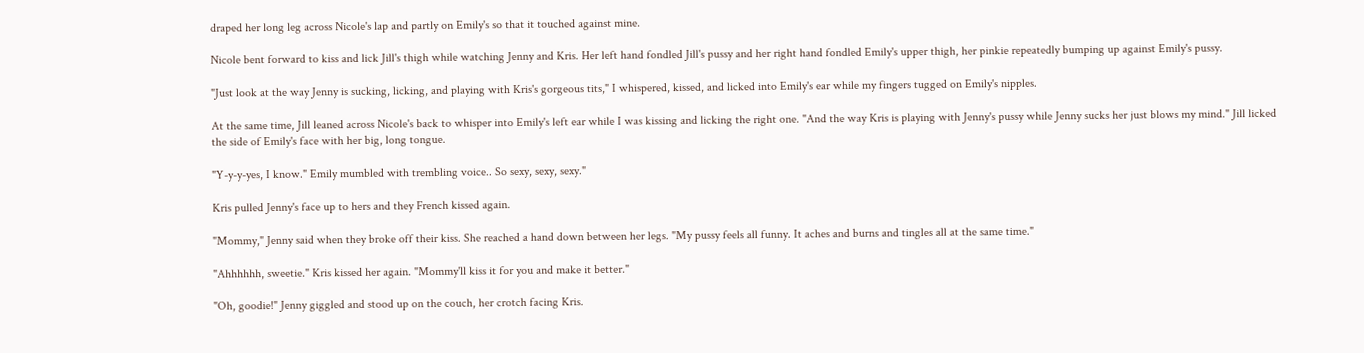draped her long leg across Nicole's lap and partly on Emily's so that it touched against mine.

Nicole bent forward to kiss and lick Jill's thigh while watching Jenny and Kris. Her left hand fondled Jill's pussy and her right hand fondled Emily's upper thigh, her pinkie repeatedly bumping up against Emily's pussy.

"Just look at the way Jenny is sucking, licking, and playing with Kris's gorgeous tits," I whispered, kissed, and licked into Emily's ear while my fingers tugged on Emily's nipples.

At the same time, Jill leaned across Nicole's back to whisper into Emily's left ear while I was kissing and licking the right one. "And the way Kris is playing with Jenny's pussy while Jenny sucks her just blows my mind." Jill licked the side of Emily's face with her big, long tongue.

"Y-y-y-yes, I know." Emily mumbled with trembling voice.. So sexy, sexy, sexy."

Kris pulled Jenny's face up to hers and they French kissed again.

"Mommy," Jenny said when they broke off their kiss. She reached a hand down between her legs. "My pussy feels all funny. It aches and burns and tingles all at the same time."

"Ahhhhhh, sweetie." Kris kissed her again. "Mommy'll kiss it for you and make it better."

"Oh, goodie!" Jenny giggled and stood up on the couch, her crotch facing Kris.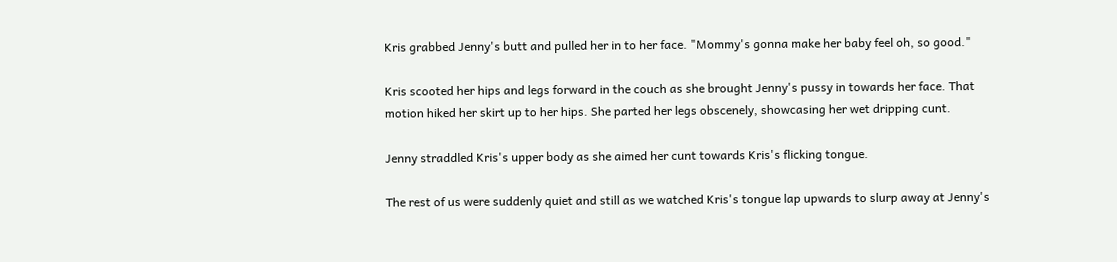Kris grabbed Jenny's butt and pulled her in to her face. "Mommy's gonna make her baby feel oh, so good."

Kris scooted her hips and legs forward in the couch as she brought Jenny's pussy in towards her face. That motion hiked her skirt up to her hips. She parted her legs obscenely, showcasing her wet dripping cunt.

Jenny straddled Kris's upper body as she aimed her cunt towards Kris's flicking tongue.

The rest of us were suddenly quiet and still as we watched Kris's tongue lap upwards to slurp away at Jenny's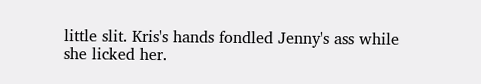little slit. Kris's hands fondled Jenny's ass while she licked her.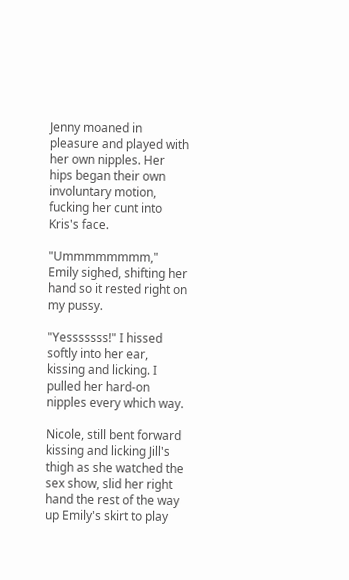Jenny moaned in pleasure and played with her own nipples. Her hips began their own involuntary motion, fucking her cunt into Kris's face.

"Ummmmmmmm," Emily sighed, shifting her hand so it rested right on my pussy.

"Yesssssss!" I hissed softly into her ear, kissing and licking. I pulled her hard-on nipples every which way.

Nicole, still bent forward kissing and licking Jill's thigh as she watched the sex show, slid her right hand the rest of the way up Emily's skirt to play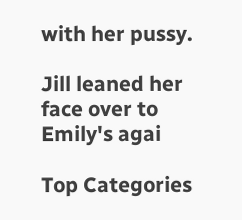with her pussy.

Jill leaned her face over to Emily's agai

Top Categories